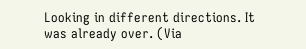Looking in different directions. It was already over. (Via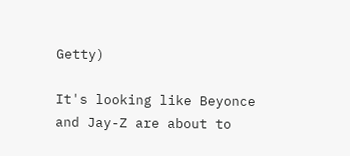Getty)

It's looking like Beyonce and Jay-Z are about to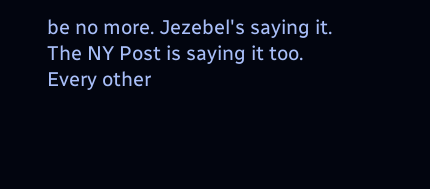be no more. Jezebel's saying it. The NY Post is saying it too. Every other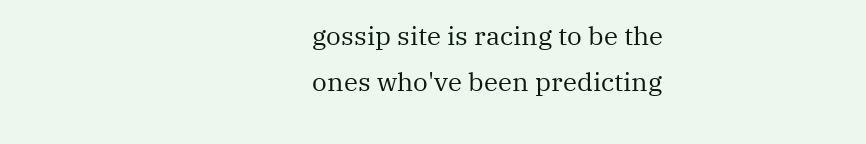gossip site is racing to be the ones who've been predicting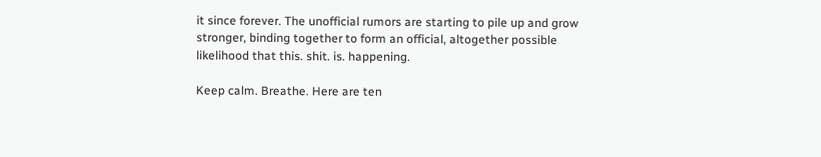it since forever. The unofficial rumors are starting to pile up and grow stronger, binding together to form an official, altogether possible likelihood that this. shit. is. happening.

Keep calm. Breathe. Here are ten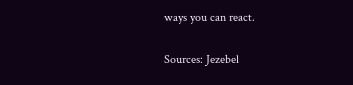ways you can react.

Sources: Jezebel